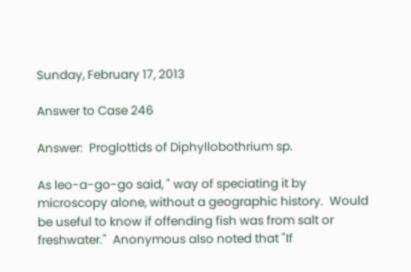Sunday, February 17, 2013

Answer to Case 246

Answer:  Proglottids of Diphyllobothrium sp.

As leo-a-go-go said, " way of speciating it by microscopy alone, without a geographic history.  Would be useful to know if offending fish was from salt or freshwater."  Anonymous also noted that "If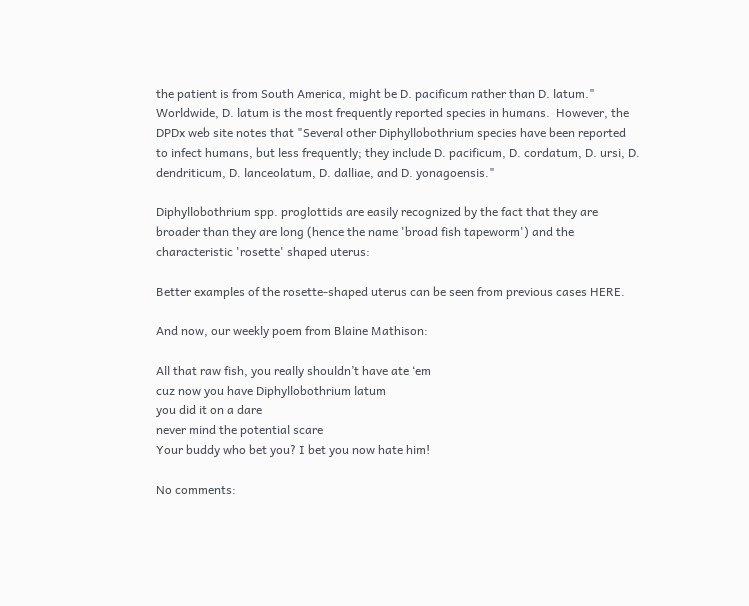the patient is from South America, might be D. pacificum rather than D. latum."  Worldwide, D. latum is the most frequently reported species in humans.  However, the DPDx web site notes that "Several other Diphyllobothrium species have been reported to infect humans, but less frequently; they include D. pacificum, D. cordatum, D. ursi, D. dendriticum, D. lanceolatum, D. dalliae, and D. yonagoensis."

Diphyllobothrium spp. proglottids are easily recognized by the fact that they are broader than they are long (hence the name 'broad fish tapeworm') and the characteristic 'rosette' shaped uterus:

Better examples of the rosette-shaped uterus can be seen from previous cases HERE.

And now, our weekly poem from Blaine Mathison:

All that raw fish, you really shouldn’t have ate ‘em
cuz now you have Diphyllobothrium latum
you did it on a dare
never mind the potential scare
Your buddy who bet you? I bet you now hate him!

No comments: